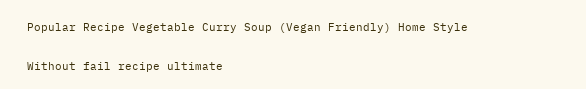Popular Recipe Vegetable Curry Soup (Vegan Friendly) Home Style

Without fail recipe ultimate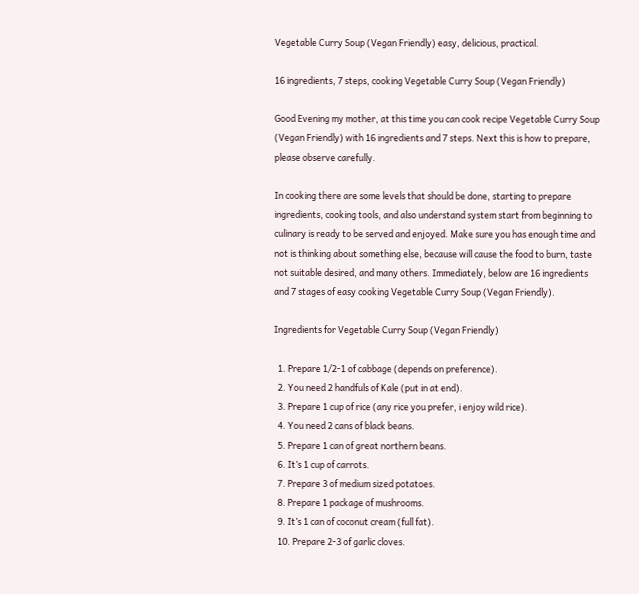Vegetable Curry Soup (Vegan Friendly) easy, delicious, practical.

16 ingredients, 7 steps, cooking Vegetable Curry Soup (Vegan Friendly)

Good Evening my mother, at this time you can cook recipe Vegetable Curry Soup (Vegan Friendly) with 16 ingredients and 7 steps. Next this is how to prepare, please observe carefully.

In cooking there are some levels that should be done, starting to prepare ingredients, cooking tools, and also understand system start from beginning to culinary is ready to be served and enjoyed. Make sure you has enough time and not is thinking about something else, because will cause the food to burn, taste not suitable desired, and many others. Immediately, below are 16 ingredients and 7 stages of easy cooking Vegetable Curry Soup (Vegan Friendly).

Ingredients for Vegetable Curry Soup (Vegan Friendly)

  1. Prepare 1/2-1 of cabbage (depends on preference).
  2. You need 2 handfuls of Kale (put in at end).
  3. Prepare 1 cup of rice (any rice you prefer, i enjoy wild rice).
  4. You need 2 cans of black beans.
  5. Prepare 1 can of great northern beans.
  6. It’s 1 cup of carrots.
  7. Prepare 3 of medium sized potatoes.
  8. Prepare 1 package of mushrooms.
  9. It’s 1 can of coconut cream (full fat).
  10. Prepare 2-3 of garlic cloves.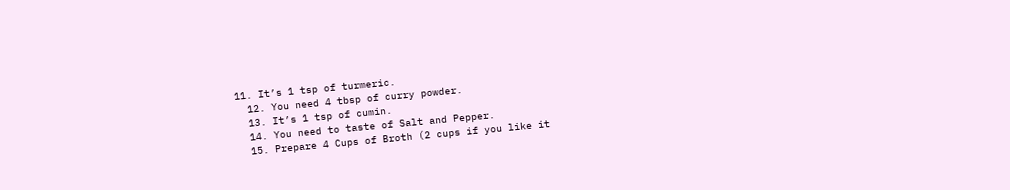11. It’s 1 tsp of turmeric.
  12. You need 4 tbsp of curry powder.
  13. It’s 1 tsp of cumin.
  14. You need to taste of Salt and Pepper.
  15. Prepare 4 Cups of Broth (2 cups if you like it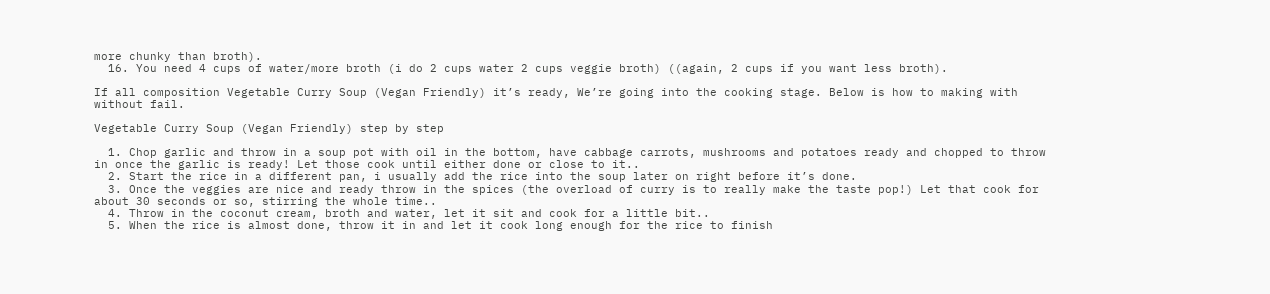more chunky than broth).
  16. You need 4 cups of water/more broth (i do 2 cups water 2 cups veggie broth) ((again, 2 cups if you want less broth).

If all composition Vegetable Curry Soup (Vegan Friendly) it’s ready, We’re going into the cooking stage. Below is how to making with without fail.

Vegetable Curry Soup (Vegan Friendly) step by step

  1. Chop garlic and throw in a soup pot with oil in the bottom, have cabbage carrots, mushrooms and potatoes ready and chopped to throw in once the garlic is ready! Let those cook until either done or close to it..
  2. Start the rice in a different pan, i usually add the rice into the soup later on right before it’s done.
  3. Once the veggies are nice and ready throw in the spices (the overload of curry is to really make the taste pop!) Let that cook for about 30 seconds or so, stirring the whole time..
  4. Throw in the coconut cream, broth and water, let it sit and cook for a little bit..
  5. When the rice is almost done, throw it in and let it cook long enough for the rice to finish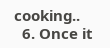cooking..
  6. Once it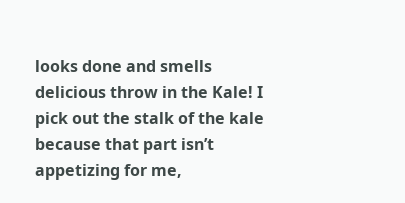looks done and smells delicious throw in the Kale! I pick out the stalk of the kale because that part isn’t appetizing for me,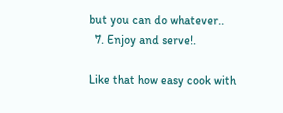but you can do whatever..
  7. Enjoy and serve!.

Like that how easy cook with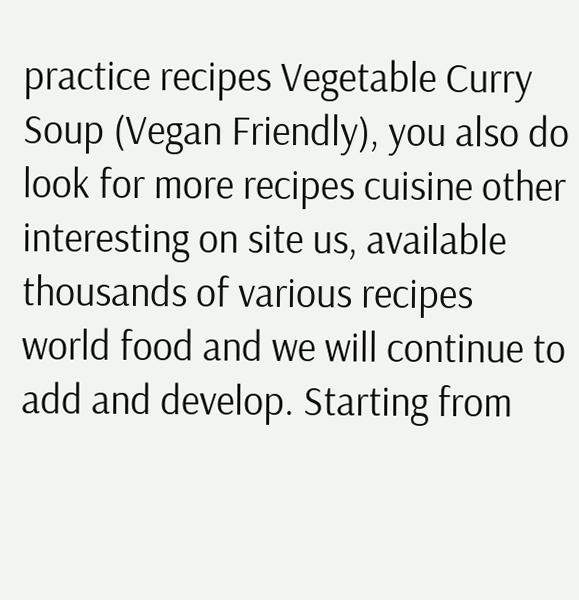practice recipes Vegetable Curry Soup (Vegan Friendly), you also do look for more recipes cuisine other interesting on site us, available thousands of various recipes world food and we will continue to add and develop. Starting from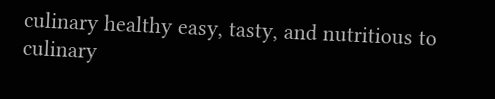culinary healthy easy, tasty, and nutritious to culinary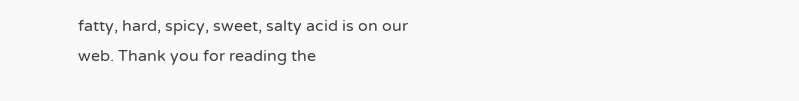fatty, hard, spicy, sweet, salty acid is on our web. Thank you for reading the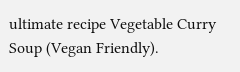ultimate recipe Vegetable Curry Soup (Vegan Friendly).